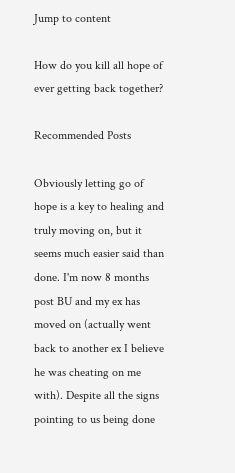Jump to content

How do you kill all hope of ever getting back together?

Recommended Posts

Obviously letting go of hope is a key to healing and truly moving on, but it seems much easier said than done. I'm now 8 months post BU and my ex has moved on (actually went back to another ex I believe he was cheating on me with). Despite all the signs pointing to us being done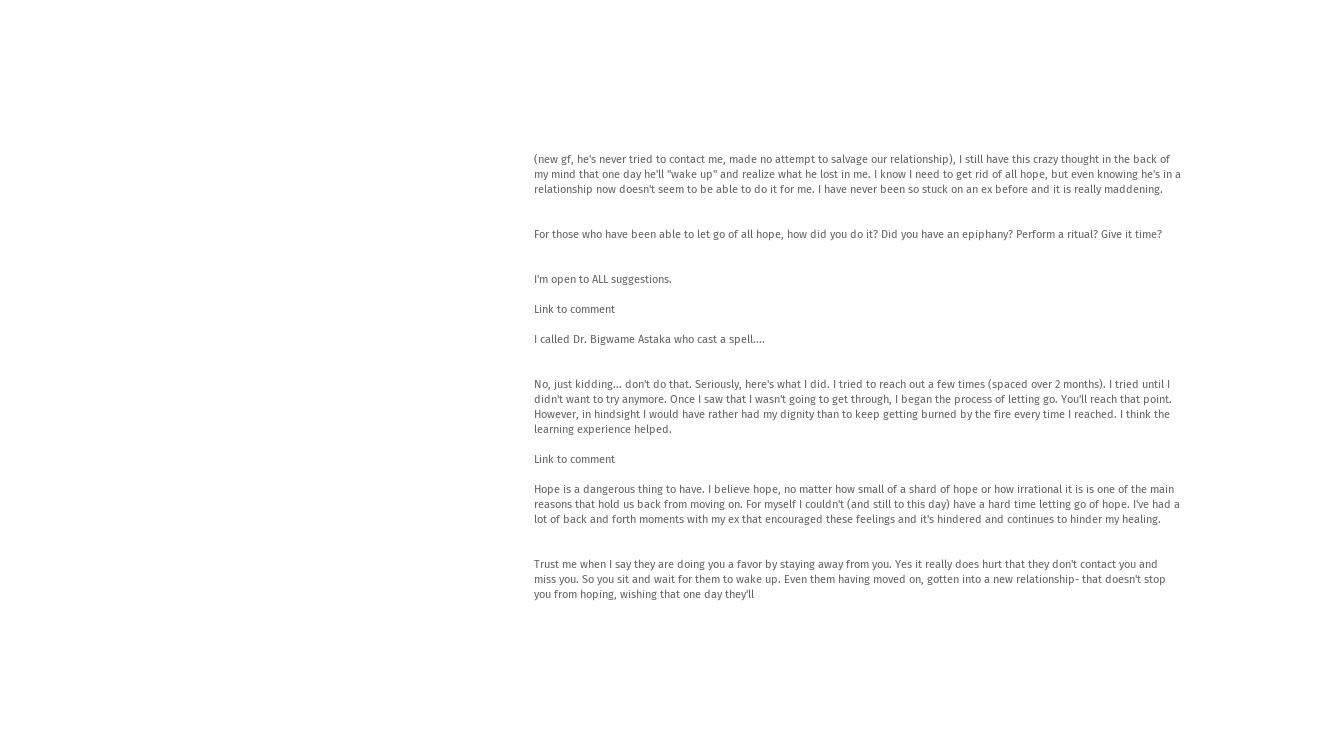(new gf, he's never tried to contact me, made no attempt to salvage our relationship), I still have this crazy thought in the back of my mind that one day he'll "wake up" and realize what he lost in me. I know I need to get rid of all hope, but even knowing he's in a relationship now doesn't seem to be able to do it for me. I have never been so stuck on an ex before and it is really maddening.


For those who have been able to let go of all hope, how did you do it? Did you have an epiphany? Perform a ritual? Give it time?


I'm open to ALL suggestions.

Link to comment

I called Dr. Bigwame Astaka who cast a spell....


No, just kidding... don't do that. Seriously, here's what I did. I tried to reach out a few times (spaced over 2 months). I tried until I didn't want to try anymore. Once I saw that I wasn't going to get through, I began the process of letting go. You'll reach that point. However, in hindsight I would have rather had my dignity than to keep getting burned by the fire every time I reached. I think the learning experience helped.

Link to comment

Hope is a dangerous thing to have. I believe hope, no matter how small of a shard of hope or how irrational it is is one of the main reasons that hold us back from moving on. For myself I couldn't (and still to this day) have a hard time letting go of hope. I've had a lot of back and forth moments with my ex that encouraged these feelings and it's hindered and continues to hinder my healing.


Trust me when I say they are doing you a favor by staying away from you. Yes it really does hurt that they don't contact you and miss you. So you sit and wait for them to wake up. Even them having moved on, gotten into a new relationship- that doesn't stop you from hoping, wishing that one day they'll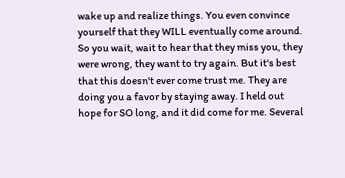wake up and realize things. You even convince yourself that they WILL eventually come around. So you wait, wait to hear that they miss you, they were wrong, they want to try again. But it's best that this doesn't ever come trust me. They are doing you a favor by staying away. I held out hope for SO long, and it did come for me. Several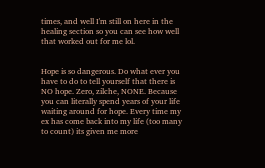times, and well I'm still on here in the healing section so you can see how well that worked out for me lol.


Hope is so dangerous. Do what ever you have to do to tell yourself that there is NO hope. Zero, zilche, NONE. Because you can literally spend years of your life waiting around for hope. Every time my ex has come back into my life (too many to count) its given me more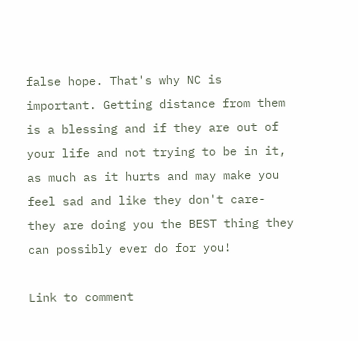false hope. That's why NC is important. Getting distance from them is a blessing and if they are out of your life and not trying to be in it, as much as it hurts and may make you feel sad and like they don't care- they are doing you the BEST thing they can possibly ever do for you!

Link to comment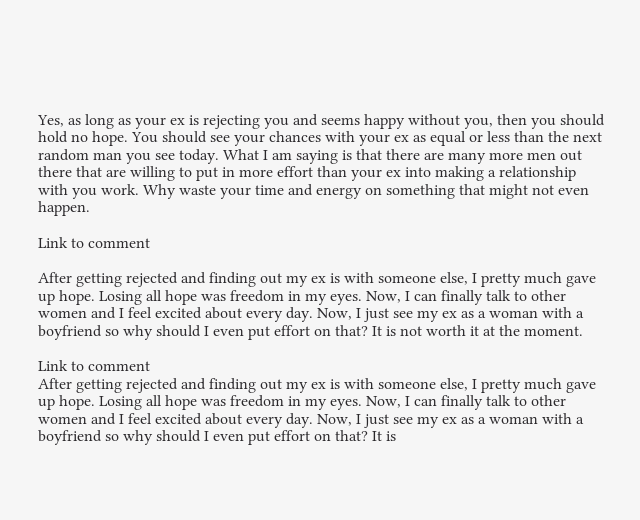Yes, as long as your ex is rejecting you and seems happy without you, then you should hold no hope. You should see your chances with your ex as equal or less than the next random man you see today. What I am saying is that there are many more men out there that are willing to put in more effort than your ex into making a relationship with you work. Why waste your time and energy on something that might not even happen.

Link to comment

After getting rejected and finding out my ex is with someone else, I pretty much gave up hope. Losing all hope was freedom in my eyes. Now, I can finally talk to other women and I feel excited about every day. Now, I just see my ex as a woman with a boyfriend so why should I even put effort on that? It is not worth it at the moment.

Link to comment
After getting rejected and finding out my ex is with someone else, I pretty much gave up hope. Losing all hope was freedom in my eyes. Now, I can finally talk to other women and I feel excited about every day. Now, I just see my ex as a woman with a boyfriend so why should I even put effort on that? It is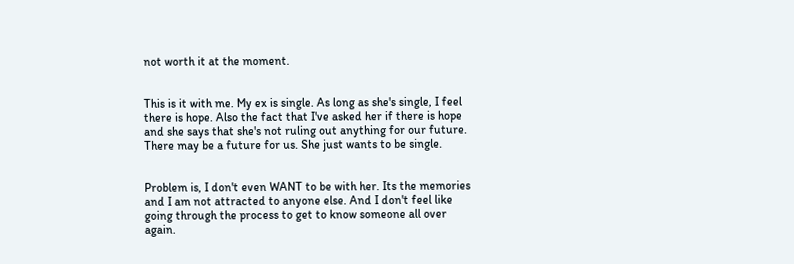not worth it at the moment.


This is it with me. My ex is single. As long as she's single, I feel there is hope. Also the fact that I've asked her if there is hope and she says that she's not ruling out anything for our future. There may be a future for us. She just wants to be single.


Problem is, I don't even WANT to be with her. Its the memories and I am not attracted to anyone else. And I don't feel like going through the process to get to know someone all over again.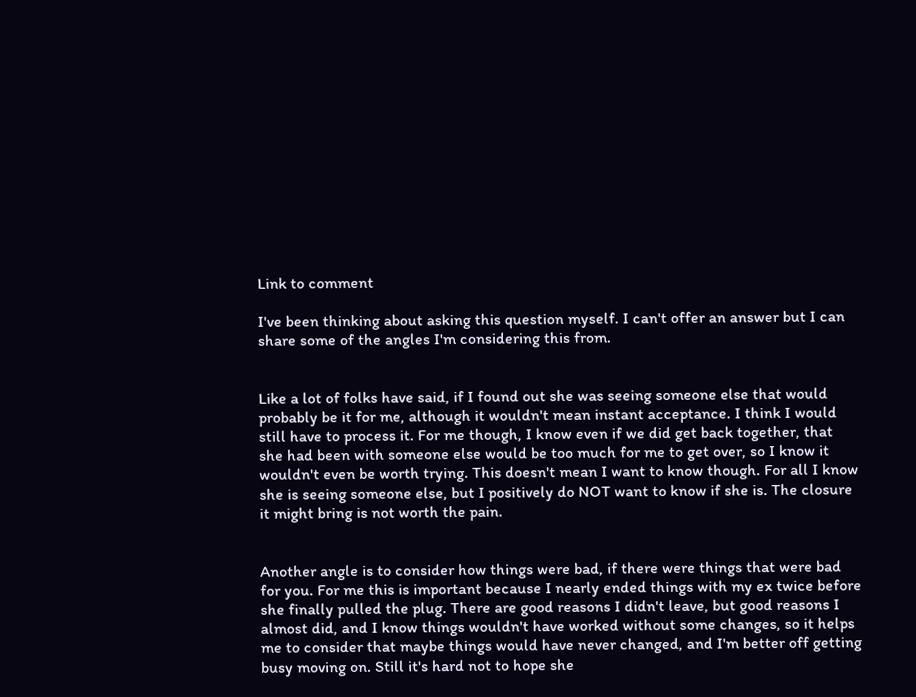Link to comment

I've been thinking about asking this question myself. I can't offer an answer but I can share some of the angles I'm considering this from.


Like a lot of folks have said, if I found out she was seeing someone else that would probably be it for me, although it wouldn't mean instant acceptance. I think I would still have to process it. For me though, I know even if we did get back together, that she had been with someone else would be too much for me to get over, so I know it wouldn't even be worth trying. This doesn't mean I want to know though. For all I know she is seeing someone else, but I positively do NOT want to know if she is. The closure it might bring is not worth the pain.


Another angle is to consider how things were bad, if there were things that were bad for you. For me this is important because I nearly ended things with my ex twice before she finally pulled the plug. There are good reasons I didn't leave, but good reasons I almost did, and I know things wouldn't have worked without some changes, so it helps me to consider that maybe things would have never changed, and I'm better off getting busy moving on. Still it's hard not to hope she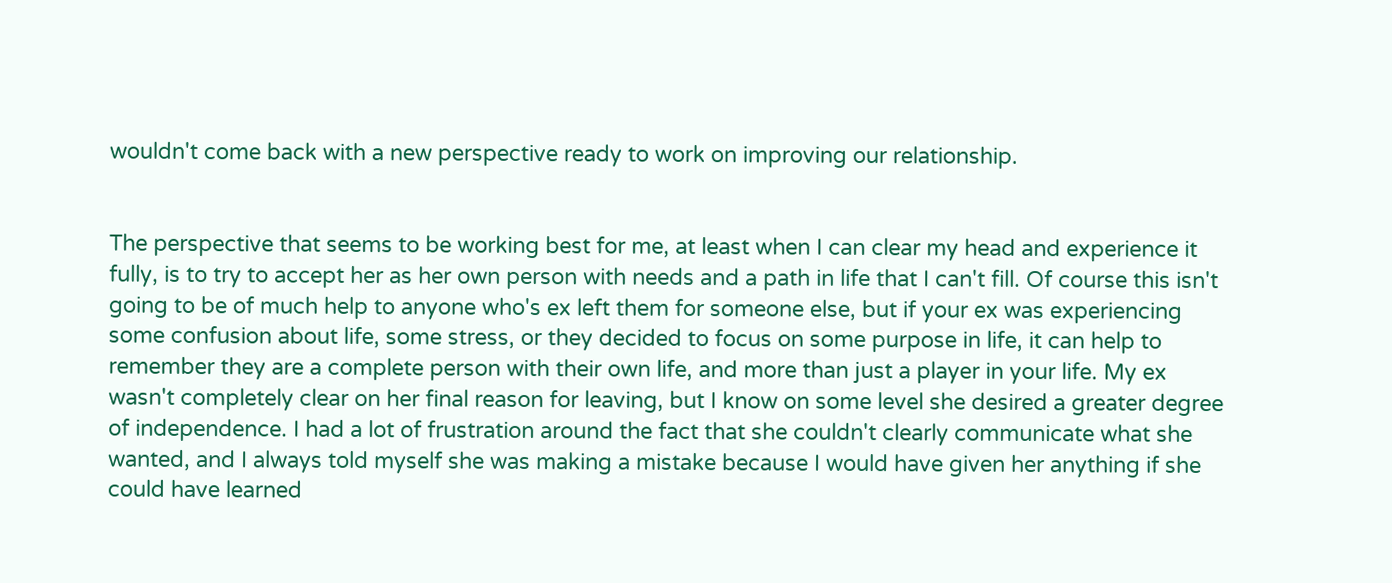wouldn't come back with a new perspective ready to work on improving our relationship.


The perspective that seems to be working best for me, at least when I can clear my head and experience it fully, is to try to accept her as her own person with needs and a path in life that I can't fill. Of course this isn't going to be of much help to anyone who's ex left them for someone else, but if your ex was experiencing some confusion about life, some stress, or they decided to focus on some purpose in life, it can help to remember they are a complete person with their own life, and more than just a player in your life. My ex wasn't completely clear on her final reason for leaving, but I know on some level she desired a greater degree of independence. I had a lot of frustration around the fact that she couldn't clearly communicate what she wanted, and I always told myself she was making a mistake because I would have given her anything if she could have learned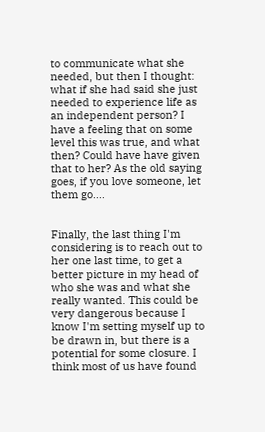to communicate what she needed, but then I thought: what if she had said she just needed to experience life as an independent person? I have a feeling that on some level this was true, and what then? Could have have given that to her? As the old saying goes, if you love someone, let them go....


Finally, the last thing I'm considering is to reach out to her one last time, to get a better picture in my head of who she was and what she really wanted. This could be very dangerous because I know I'm setting myself up to be drawn in, but there is a potential for some closure. I think most of us have found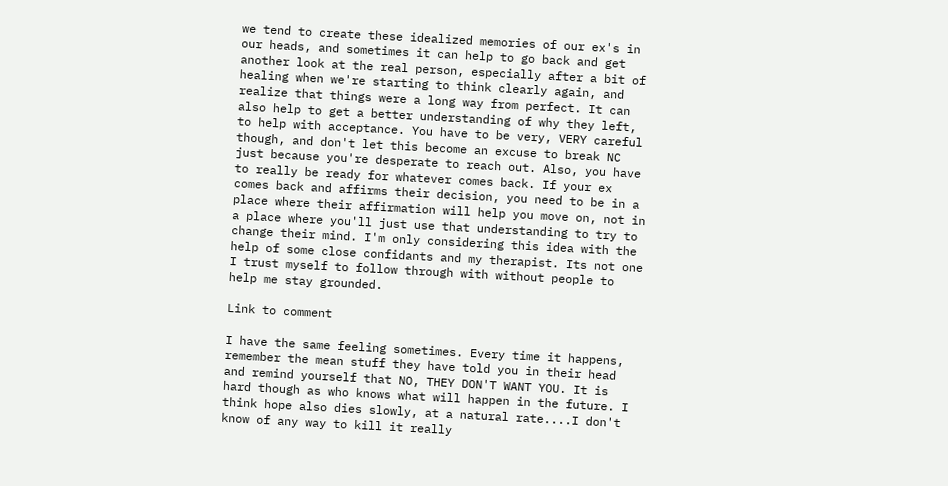we tend to create these idealized memories of our ex's in our heads, and sometimes it can help to go back and get another look at the real person, especially after a bit of healing when we're starting to think clearly again, and realize that things were a long way from perfect. It can also help to get a better understanding of why they left, to help with acceptance. You have to be very, VERY careful though, and don't let this become an excuse to break NC just because you're desperate to reach out. Also, you have to really be ready for whatever comes back. If your ex comes back and affirms their decision, you need to be in a place where their affirmation will help you move on, not in a place where you'll just use that understanding to try to change their mind. I'm only considering this idea with the help of some close confidants and my therapist. Its not one I trust myself to follow through with without people to help me stay grounded.

Link to comment

I have the same feeling sometimes. Every time it happens, remember the mean stuff they have told you in their head and remind yourself that NO, THEY DON'T WANT YOU. It is hard though as who knows what will happen in the future. I think hope also dies slowly, at a natural rate....I don't know of any way to kill it really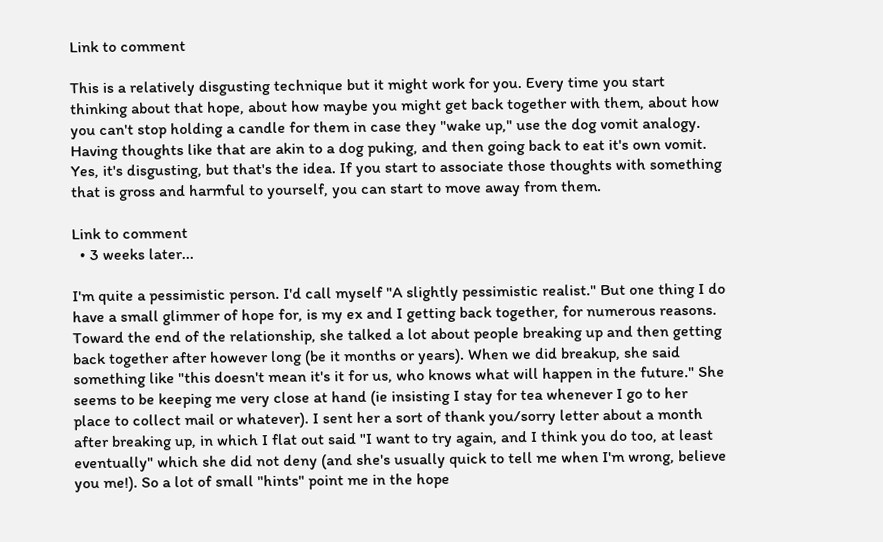Link to comment

This is a relatively disgusting technique but it might work for you. Every time you start thinking about that hope, about how maybe you might get back together with them, about how you can't stop holding a candle for them in case they "wake up," use the dog vomit analogy. Having thoughts like that are akin to a dog puking, and then going back to eat it's own vomit. Yes, it's disgusting, but that's the idea. If you start to associate those thoughts with something that is gross and harmful to yourself, you can start to move away from them.

Link to comment
  • 3 weeks later...

I'm quite a pessimistic person. I'd call myself "A slightly pessimistic realist." But one thing I do have a small glimmer of hope for, is my ex and I getting back together, for numerous reasons. Toward the end of the relationship, she talked a lot about people breaking up and then getting back together after however long (be it months or years). When we did breakup, she said something like "this doesn't mean it's it for us, who knows what will happen in the future." She seems to be keeping me very close at hand (ie insisting I stay for tea whenever I go to her place to collect mail or whatever). I sent her a sort of thank you/sorry letter about a month after breaking up, in which I flat out said "I want to try again, and I think you do too, at least eventually" which she did not deny (and she's usually quick to tell me when I'm wrong, believe you me!). So a lot of small "hints" point me in the hope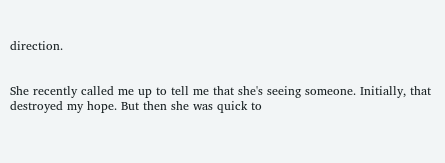direction.


She recently called me up to tell me that she's seeing someone. Initially, that destroyed my hope. But then she was quick to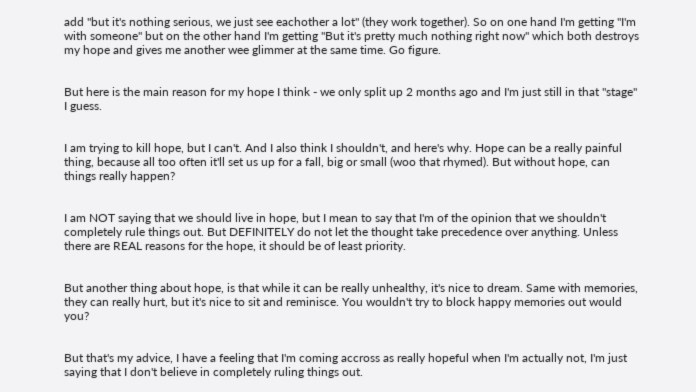add "but it's nothing serious, we just see eachother a lot" (they work together). So on one hand I'm getting "I'm with someone" but on the other hand I'm getting "But it's pretty much nothing right now" which both destroys my hope and gives me another wee glimmer at the same time. Go figure.


But here is the main reason for my hope I think - we only split up 2 months ago and I'm just still in that "stage" I guess.


I am trying to kill hope, but I can't. And I also think I shouldn't, and here's why. Hope can be a really painful thing, because all too often it'll set us up for a fall, big or small (woo that rhymed). But without hope, can things really happen?


I am NOT saying that we should live in hope, but I mean to say that I'm of the opinion that we shouldn't completely rule things out. But DEFINITELY do not let the thought take precedence over anything. Unless there are REAL reasons for the hope, it should be of least priority.


But another thing about hope, is that while it can be really unhealthy, it's nice to dream. Same with memories, they can really hurt, but it's nice to sit and reminisce. You wouldn't try to block happy memories out would you?


But that's my advice, I have a feeling that I'm coming accross as really hopeful when I'm actually not, I'm just saying that I don't believe in completely ruling things out.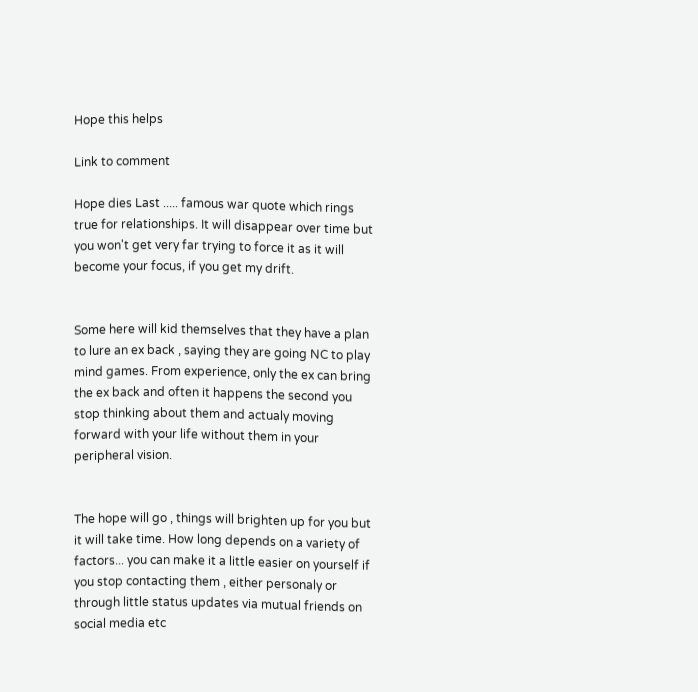Hope this helps

Link to comment

Hope dies Last ..... famous war quote which rings true for relationships. It will disappear over time but you won't get very far trying to force it as it will become your focus, if you get my drift.


Some here will kid themselves that they have a plan to lure an ex back , saying they are going NC to play mind games. From experience, only the ex can bring the ex back and often it happens the second you stop thinking about them and actualy moving forward with your life without them in your peripheral vision.


The hope will go , things will brighten up for you but it will take time. How long depends on a variety of factors... you can make it a little easier on yourself if you stop contacting them , either personaly or through little status updates via mutual friends on social media etc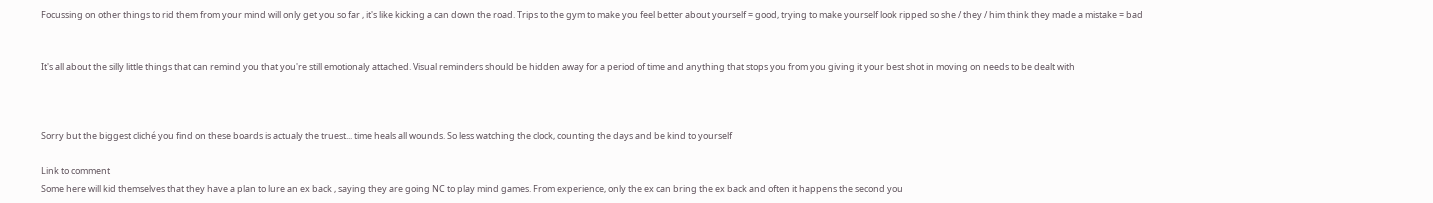Focussing on other things to rid them from your mind will only get you so far , it's like kicking a can down the road. Trips to the gym to make you feel better about yourself = good, trying to make yourself look ripped so she / they / him think they made a mistake = bad


It's all about the silly little things that can remind you that you're still emotionaly attached. Visual reminders should be hidden away for a period of time and anything that stops you from you giving it your best shot in moving on needs to be dealt with



Sorry but the biggest cliché you find on these boards is actualy the truest... time heals all wounds. So less watching the clock, counting the days and be kind to yourself

Link to comment
Some here will kid themselves that they have a plan to lure an ex back , saying they are going NC to play mind games. From experience, only the ex can bring the ex back and often it happens the second you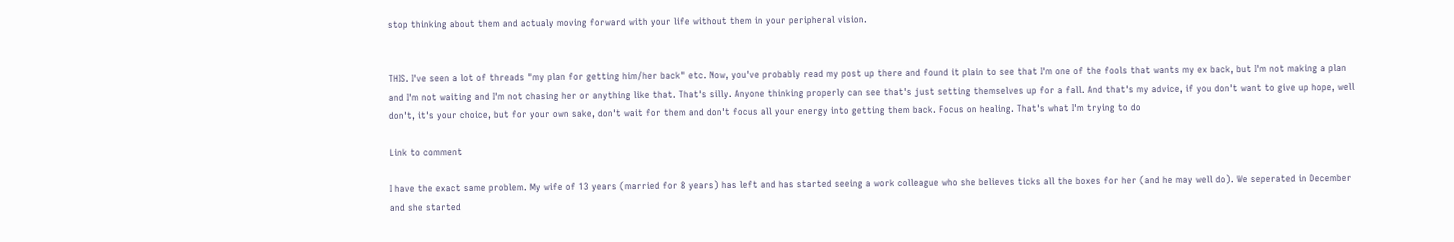stop thinking about them and actualy moving forward with your life without them in your peripheral vision.


THIS. I've seen a lot of threads "my plan for getting him/her back" etc. Now, you've probably read my post up there and found it plain to see that I'm one of the fools that wants my ex back, but I'm not making a plan and I'm not waiting and I'm not chasing her or anything like that. That's silly. Anyone thinking properly can see that's just setting themselves up for a fall. And that's my advice, if you don't want to give up hope, well don't, it's your choice, but for your own sake, don't wait for them and don't focus all your energy into getting them back. Focus on healing. That's what I'm trying to do

Link to comment

I have the exact same problem. My wife of 13 years (married for 8 years) has left and has started seeing a work colleague who she believes ticks all the boxes for her (and he may well do). We seperated in December and she started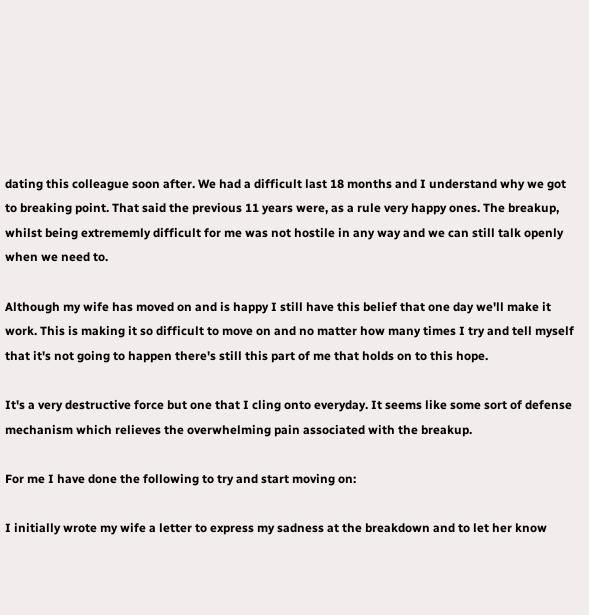dating this colleague soon after. We had a difficult last 18 months and I understand why we got to breaking point. That said the previous 11 years were, as a rule very happy ones. The breakup, whilst being extrememly difficult for me was not hostile in any way and we can still talk openly when we need to.

Although my wife has moved on and is happy I still have this belief that one day we'll make it work. This is making it so difficult to move on and no matter how many times I try and tell myself that it's not going to happen there's still this part of me that holds on to this hope.

It's a very destructive force but one that I cling onto everyday. It seems like some sort of defense mechanism which relieves the overwhelming pain associated with the breakup.

For me I have done the following to try and start moving on:

I initially wrote my wife a letter to express my sadness at the breakdown and to let her know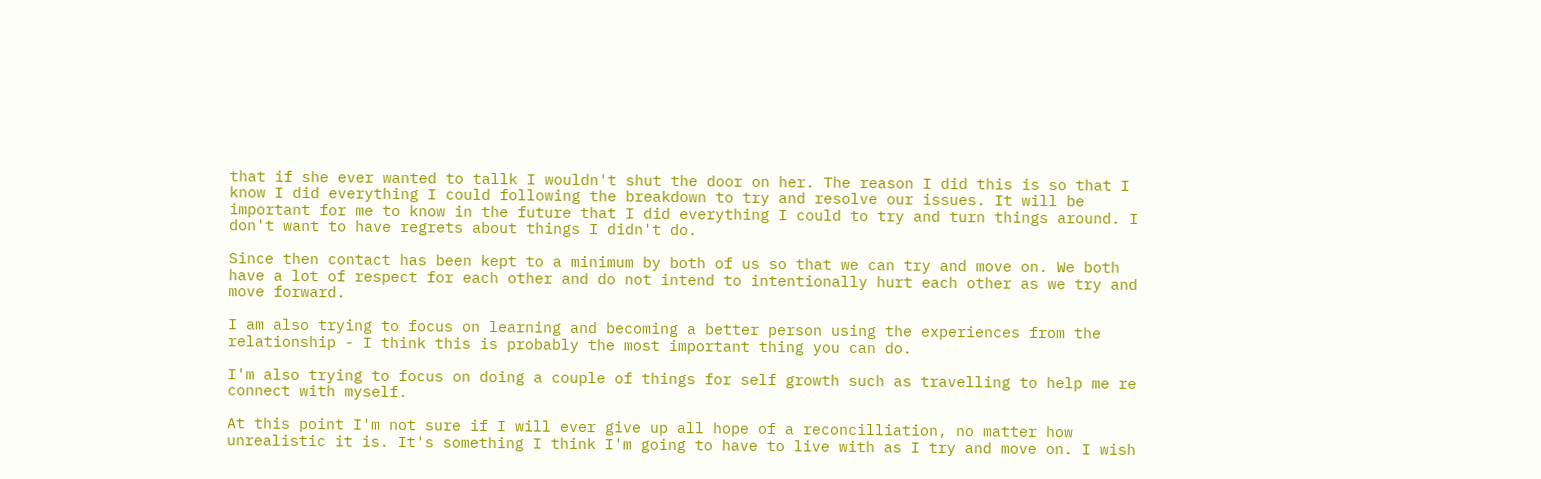that if she ever wanted to tallk I wouldn't shut the door on her. The reason I did this is so that I know I did everything I could following the breakdown to try and resolve our issues. It will be important for me to know in the future that I did everything I could to try and turn things around. I don't want to have regrets about things I didn't do.

Since then contact has been kept to a minimum by both of us so that we can try and move on. We both have a lot of respect for each other and do not intend to intentionally hurt each other as we try and move forward.

I am also trying to focus on learning and becoming a better person using the experiences from the relationship - I think this is probably the most important thing you can do.

I'm also trying to focus on doing a couple of things for self growth such as travelling to help me re connect with myself.

At this point I'm not sure if I will ever give up all hope of a reconcilliation, no matter how unrealistic it is. It's something I think I'm going to have to live with as I try and move on. I wish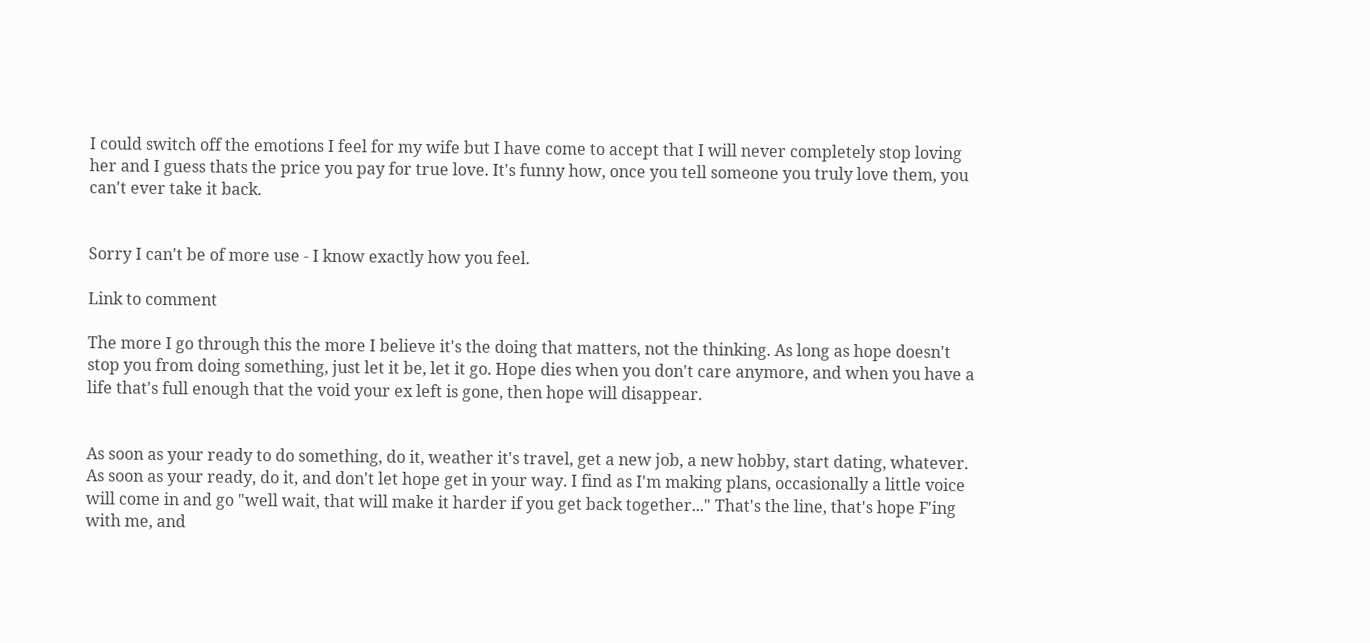I could switch off the emotions I feel for my wife but I have come to accept that I will never completely stop loving her and I guess thats the price you pay for true love. It's funny how, once you tell someone you truly love them, you can't ever take it back.


Sorry I can't be of more use - I know exactly how you feel.

Link to comment

The more I go through this the more I believe it's the doing that matters, not the thinking. As long as hope doesn't stop you from doing something, just let it be, let it go. Hope dies when you don't care anymore, and when you have a life that's full enough that the void your ex left is gone, then hope will disappear.


As soon as your ready to do something, do it, weather it's travel, get a new job, a new hobby, start dating, whatever. As soon as your ready, do it, and don't let hope get in your way. I find as I'm making plans, occasionally a little voice will come in and go "well wait, that will make it harder if you get back together..." That's the line, that's hope F'ing with me, and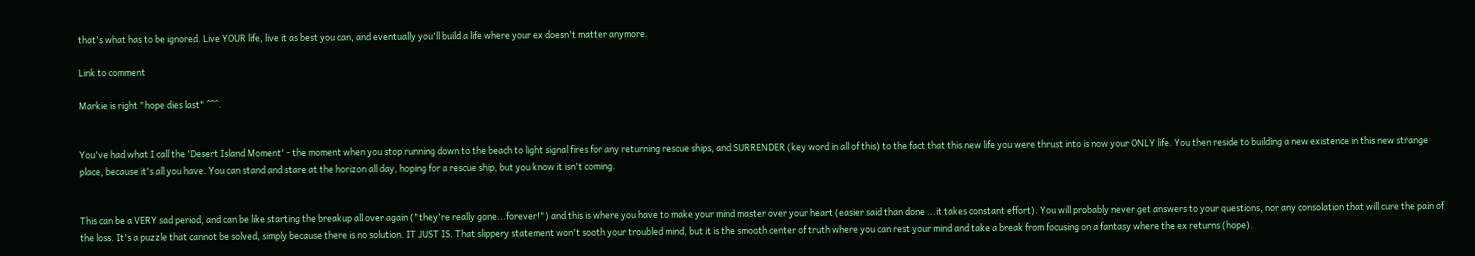that's what has to be ignored. Live YOUR life, live it as best you can, and eventually you'll build a life where your ex doesn't matter anymore.

Link to comment

Markie is right "hope dies last" ^^^.


You've had what I call the 'Desert Island Moment' - the moment when you stop running down to the beach to light signal fires for any returning rescue ships, and SURRENDER (key word in all of this) to the fact that this new life you were thrust into is now your ONLY life. You then reside to building a new existence in this new strange place, because it's all you have. You can stand and stare at the horizon all day, hoping for a rescue ship, but you know it isn't coming.


This can be a VERY sad period, and can be like starting the breakup all over again ("they're really gone...forever!") and this is where you have to make your mind master over your heart (easier said than done ...it takes constant effort). You will probably never get answers to your questions, nor any consolation that will cure the pain of the loss. It's a puzzle that cannot be solved, simply because there is no solution. IT JUST IS. That slippery statement won't sooth your troubled mind, but it is the smooth center of truth where you can rest your mind and take a break from focusing on a fantasy where the ex returns (hope).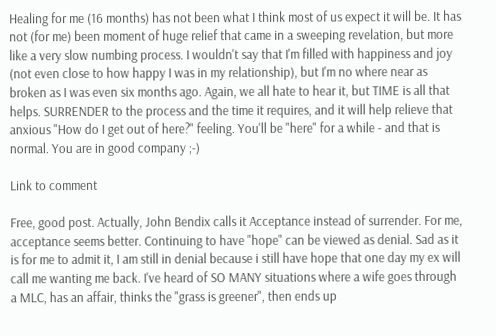Healing for me (16 months) has not been what I think most of us expect it will be. It has not (for me) been moment of huge relief that came in a sweeping revelation, but more like a very slow numbing process. I wouldn't say that I'm filled with happiness and joy (not even close to how happy I was in my relationship), but I'm no where near as broken as I was even six months ago. Again, we all hate to hear it, but TIME is all that helps. SURRENDER to the process and the time it requires, and it will help relieve that anxious "How do I get out of here?" feeling. You'll be "here" for a while - and that is normal. You are in good company ;-)

Link to comment

Free, good post. Actually, John Bendix calls it Acceptance instead of surrender. For me, acceptance seems better. Continuing to have "hope" can be viewed as denial. Sad as it is for me to admit it, I am still in denial because i still have hope that one day my ex will call me wanting me back. I've heard of SO MANY situations where a wife goes through a MLC, has an affair, thinks the "grass is greener", then ends up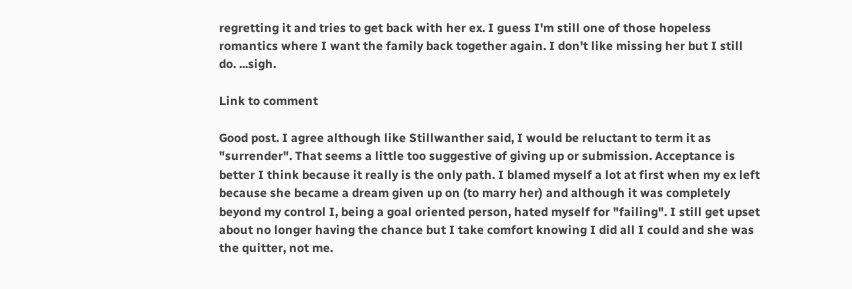regretting it and tries to get back with her ex. I guess I'm still one of those hopeless romantics where I want the family back together again. I don't like missing her but I still do. ...sigh.

Link to comment

Good post. I agree although like Stillwanther said, I would be reluctant to term it as "surrender". That seems a little too suggestive of giving up or submission. Acceptance is better I think because it really is the only path. I blamed myself a lot at first when my ex left because she became a dream given up on (to marry her) and although it was completely beyond my control I, being a goal oriented person, hated myself for "failing". I still get upset about no longer having the chance but I take comfort knowing I did all I could and she was the quitter, not me.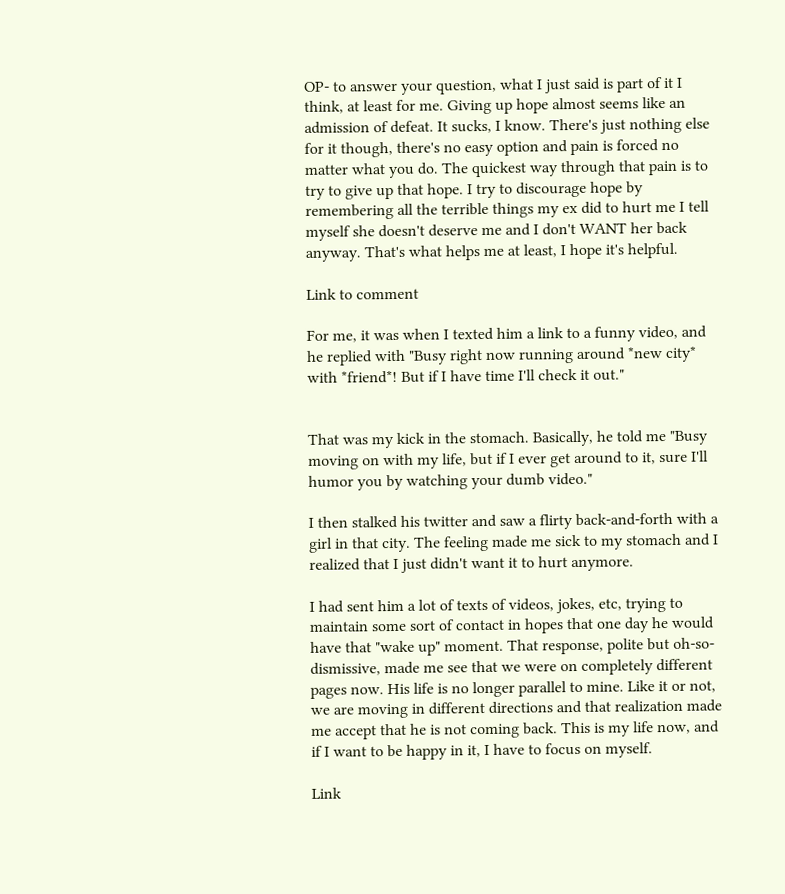OP- to answer your question, what I just said is part of it I think, at least for me. Giving up hope almost seems like an admission of defeat. It sucks, I know. There's just nothing else for it though, there's no easy option and pain is forced no matter what you do. The quickest way through that pain is to try to give up that hope. I try to discourage hope by remembering all the terrible things my ex did to hurt me I tell myself she doesn't deserve me and I don't WANT her back anyway. That's what helps me at least, I hope it's helpful.

Link to comment

For me, it was when I texted him a link to a funny video, and he replied with "Busy right now running around *new city* with *friend*! But if I have time I'll check it out."


That was my kick in the stomach. Basically, he told me "Busy moving on with my life, but if I ever get around to it, sure I'll humor you by watching your dumb video."

I then stalked his twitter and saw a flirty back-and-forth with a girl in that city. The feeling made me sick to my stomach and I realized that I just didn't want it to hurt anymore.

I had sent him a lot of texts of videos, jokes, etc, trying to maintain some sort of contact in hopes that one day he would have that "wake up" moment. That response, polite but oh-so-dismissive, made me see that we were on completely different pages now. His life is no longer parallel to mine. Like it or not, we are moving in different directions and that realization made me accept that he is not coming back. This is my life now, and if I want to be happy in it, I have to focus on myself.

Link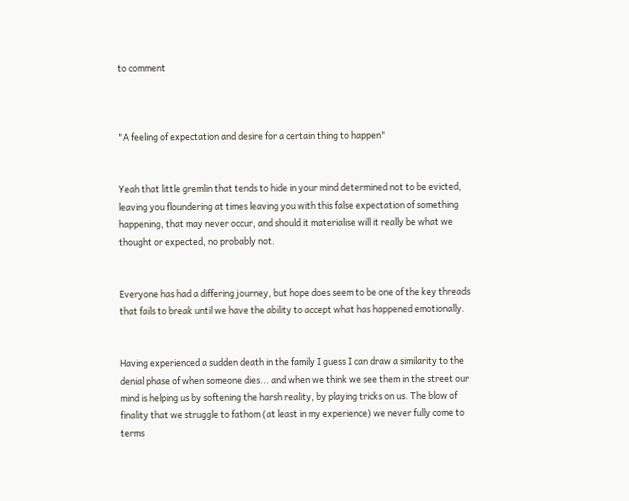to comment



"A feeling of expectation and desire for a certain thing to happen"


Yeah that little gremlin that tends to hide in your mind determined not to be evicted, leaving you floundering at times leaving you with this false expectation of something happening, that may never occur, and should it materialise will it really be what we thought or expected, no probably not.


Everyone has had a differing journey, but hope does seem to be one of the key threads that fails to break until we have the ability to accept what has happened emotionally.


Having experienced a sudden death in the family I guess I can draw a similarity to the denial phase of when someone dies... and when we think we see them in the street our mind is helping us by softening the harsh reality, by playing tricks on us. The blow of finality that we struggle to fathom (at least in my experience) we never fully come to terms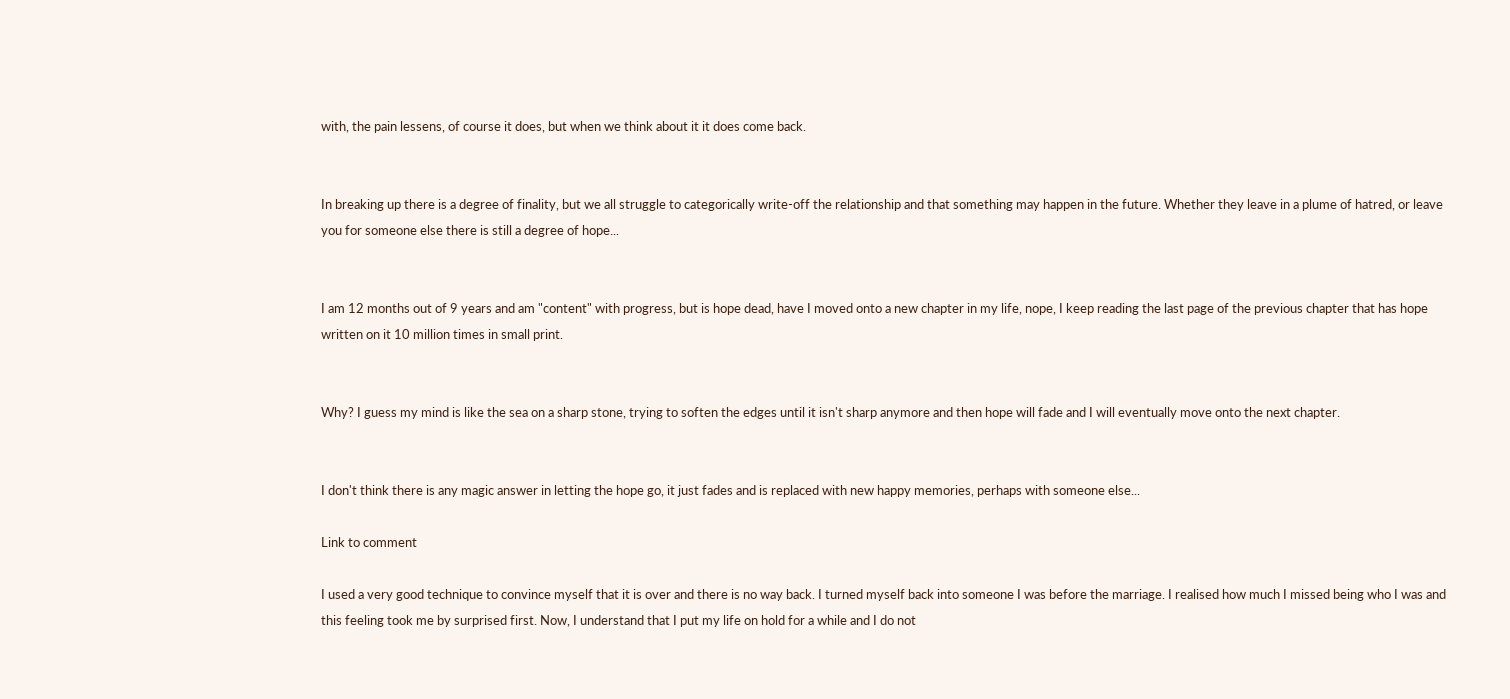with, the pain lessens, of course it does, but when we think about it it does come back.


In breaking up there is a degree of finality, but we all struggle to categorically write-off the relationship and that something may happen in the future. Whether they leave in a plume of hatred, or leave you for someone else there is still a degree of hope...


I am 12 months out of 9 years and am "content" with progress, but is hope dead, have I moved onto a new chapter in my life, nope, I keep reading the last page of the previous chapter that has hope written on it 10 million times in small print.


Why? I guess my mind is like the sea on a sharp stone, trying to soften the edges until it isn't sharp anymore and then hope will fade and I will eventually move onto the next chapter.


I don't think there is any magic answer in letting the hope go, it just fades and is replaced with new happy memories, perhaps with someone else...

Link to comment

I used a very good technique to convince myself that it is over and there is no way back. I turned myself back into someone I was before the marriage. I realised how much I missed being who I was and this feeling took me by surprised first. Now, I understand that I put my life on hold for a while and I do not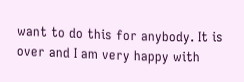want to do this for anybody. It is over and I am very happy with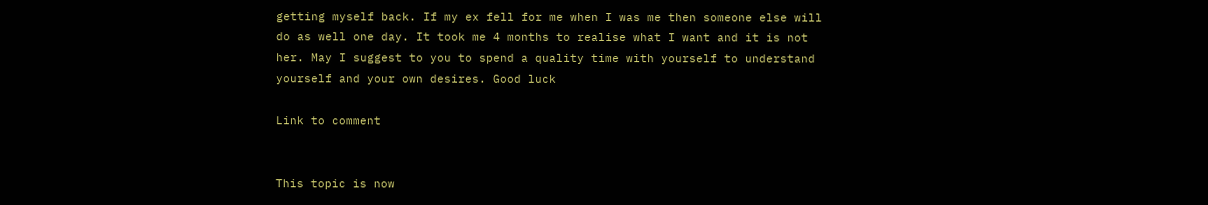getting myself back. If my ex fell for me when I was me then someone else will do as well one day. It took me 4 months to realise what I want and it is not her. May I suggest to you to spend a quality time with yourself to understand yourself and your own desires. Good luck

Link to comment


This topic is now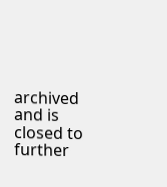archived and is closed to further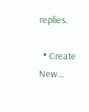replies.

  • Create New...